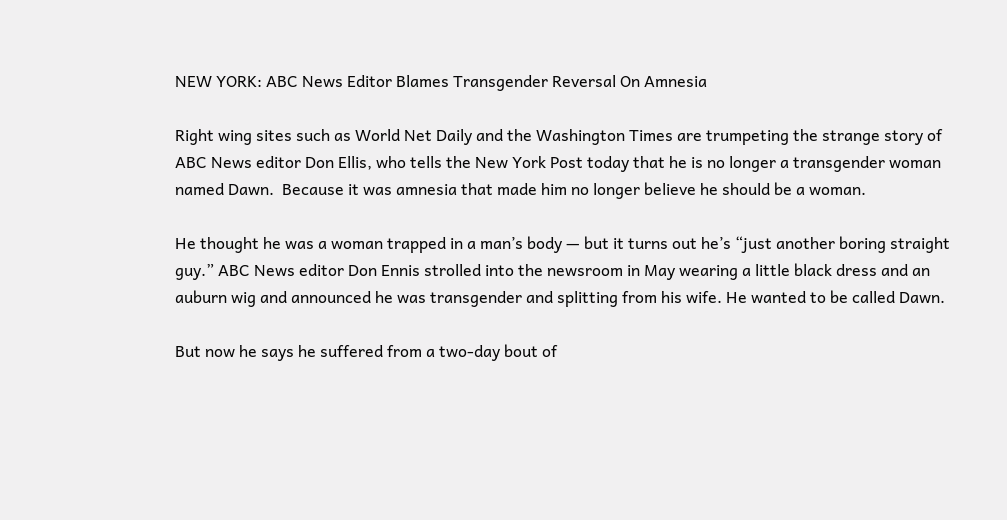NEW YORK: ABC News Editor Blames Transgender Reversal On Amnesia

Right wing sites such as World Net Daily and the Washington Times are trumpeting the strange story of ABC News editor Don Ellis, who tells the New York Post today that he is no longer a transgender woman named Dawn.  Because it was amnesia that made him no longer believe he should be a woman.

He thought he was a woman trapped in a man’s body — but it turns out he’s “just another boring straight guy.” ABC News editor Don Ennis strolled into the newsroom in May wearing a little black dress and an auburn wig and announced he was transgender and splitting from his wife. He wanted to be called Dawn.

But now he says he suffered from a two-day bout of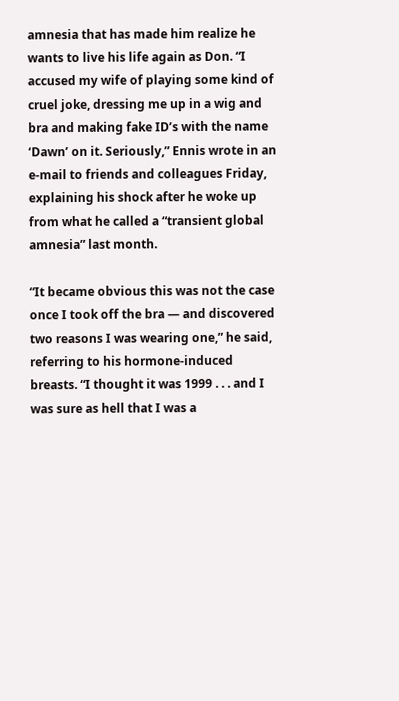amnesia that has made him realize he wants to live his life again as Don. “I accused my wife of playing some kind of cruel joke, dressing me up in a wig and bra and making fake ID’s with the name ‘Dawn’ on it. Seriously,” Ennis wrote in an e-mail to friends and colleagues Friday, explaining his shock after he woke up from what he called a “transient global amnesia” last month.

“It became obvious this was not the case once I took off the bra — and discovered two reasons I was wearing one,” he said, referring to his hormone-induced breasts. “I thought it was 1999 . . . and I was sure as hell that I was a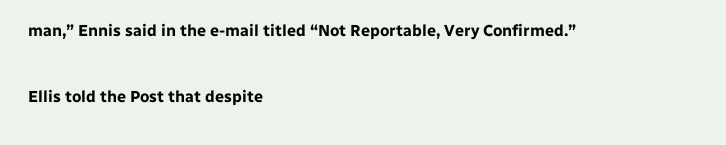man,” Ennis said in the e-mail titled “Not Reportable, Very Confirmed.”

Ellis told the Post that despite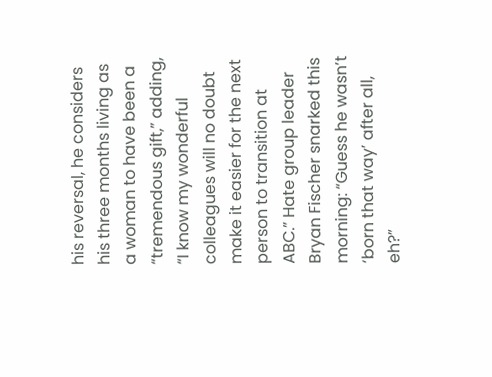his reversal, he considers his three months living as a woman to have been a “tremendous gift,” adding, “I know my wonderful colleagues will no doubt make it easier for the next person to transition at ABC.” Hate group leader Bryan Fischer snarked this morning: “Guess he wasn’t ‘born that way’ after all, eh?”